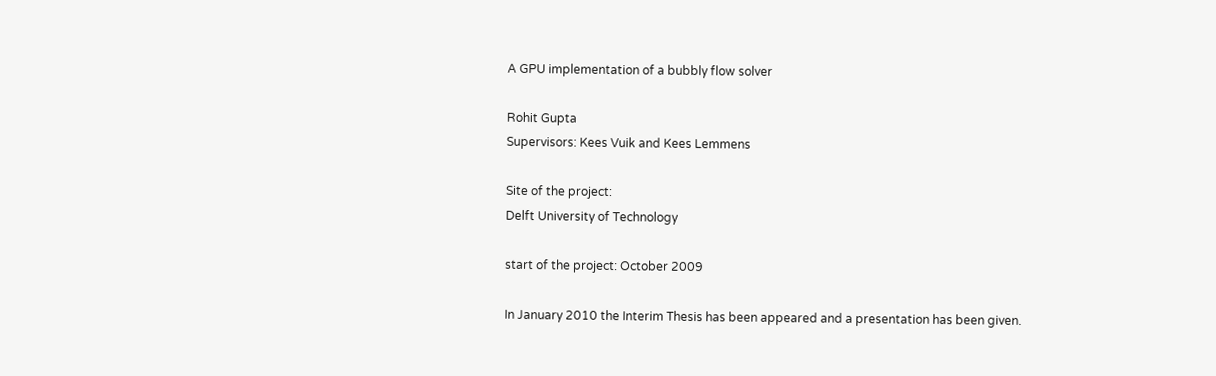A GPU implementation of a bubbly flow solver

Rohit Gupta
Supervisors: Kees Vuik and Kees Lemmens

Site of the project:
Delft University of Technology

start of the project: October 2009

In January 2010 the Interim Thesis has been appeared and a presentation has been given.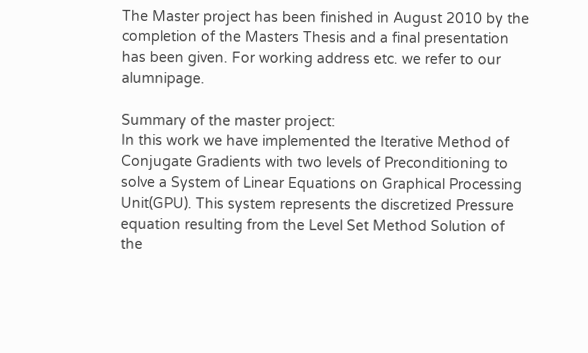The Master project has been finished in August 2010 by the completion of the Masters Thesis and a final presentation has been given. For working address etc. we refer to our alumnipage.

Summary of the master project:
In this work we have implemented the Iterative Method of Conjugate Gradients with two levels of Preconditioning to solve a System of Linear Equations on Graphical Processing Unit(GPU). This system represents the discretized Pressure equation resulting from the Level Set Method Solution of the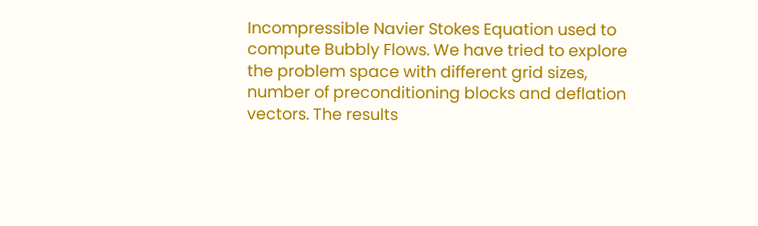Incompressible Navier Stokes Equation used to compute Bubbly Flows. We have tried to explore the problem space with different grid sizes, number of preconditioning blocks and deflation vectors. The results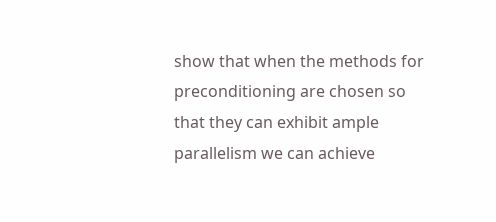show that when the methods for preconditioning are chosen so that they can exhibit ample parallelism we can achieve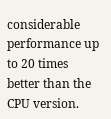considerable performance up to 20 times better than the CPU version.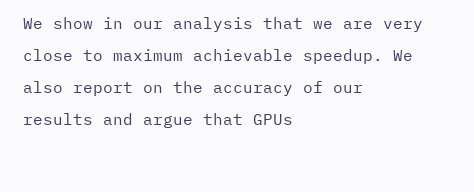We show in our analysis that we are very close to maximum achievable speedup. We also report on the accuracy of our results and argue that GPUs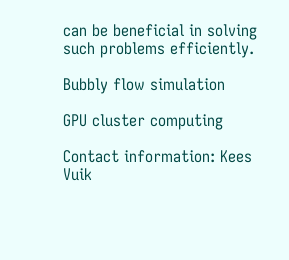can be beneficial in solving such problems efficiently.

Bubbly flow simulation

GPU cluster computing

Contact information: Kees Vuik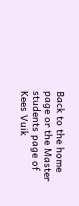Back to the home page or the Master students page of Kees Vuik